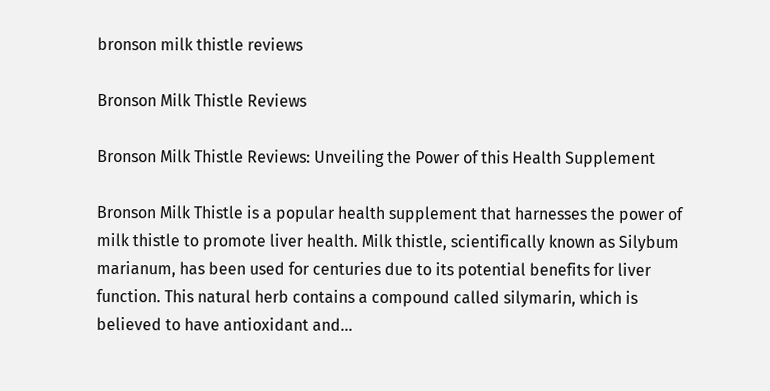bronson milk thistle reviews

Bronson Milk Thistle Reviews

Bronson Milk Thistle Reviews: Unveiling the Power of this Health Supplement

Bronson Milk Thistle is a popular health supplement that harnesses the power of milk thistle to promote liver health. Milk thistle, scientifically known as Silybum marianum, has been used for centuries due to its potential benefits for liver function. This natural herb contains a compound called silymarin, which is believed to have antioxidant and...